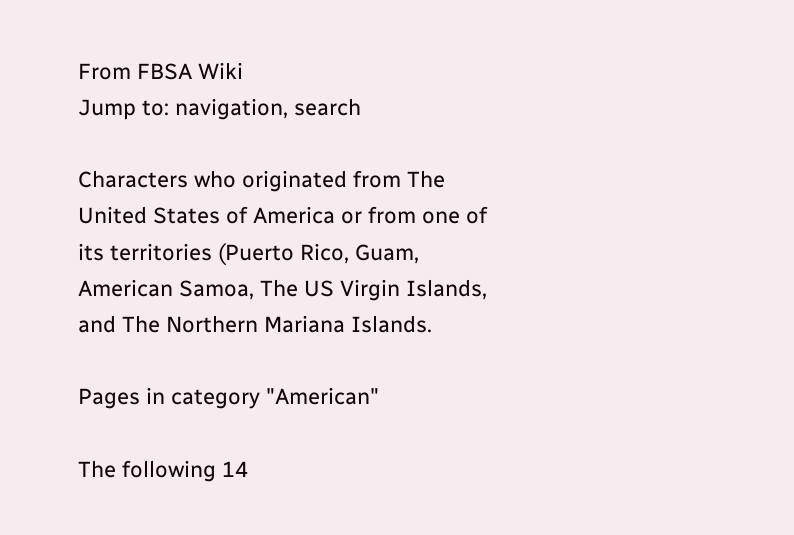From FBSA Wiki
Jump to: navigation, search

Characters who originated from The United States of America or from one of its territories (Puerto Rico, Guam, American Samoa, The US Virgin Islands, and The Northern Mariana Islands.

Pages in category "American"

The following 14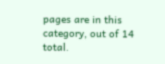pages are in this category, out of 14 total.